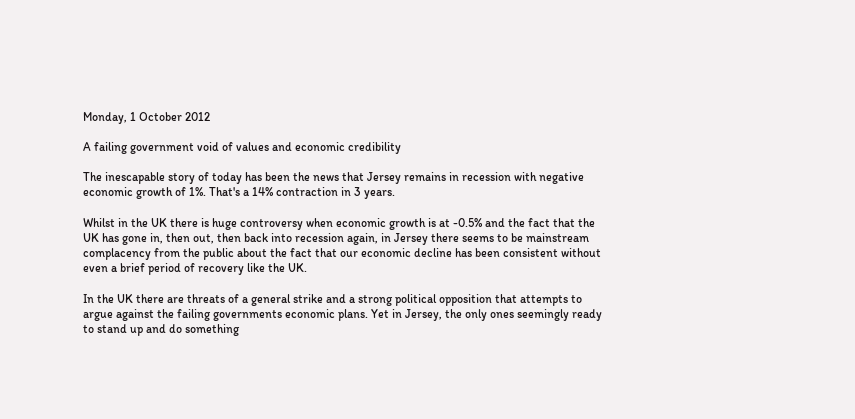Monday, 1 October 2012

A failing government void of values and economic credibility

The inescapable story of today has been the news that Jersey remains in recession with negative economic growth of 1%. That's a 14% contraction in 3 years.

Whilst in the UK there is huge controversy when economic growth is at -0.5% and the fact that the UK has gone in, then out, then back into recession again, in Jersey there seems to be mainstream complacency from the public about the fact that our economic decline has been consistent without even a brief period of recovery like the UK.

In the UK there are threats of a general strike and a strong political opposition that attempts to argue against the failing governments economic plans. Yet in Jersey, the only ones seemingly ready to stand up and do something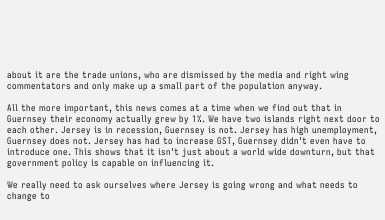about it are the trade unions, who are dismissed by the media and right wing commentators and only make up a small part of the population anyway.

All the more important, this news comes at a time when we find out that in Guernsey their economy actually grew by 1%. We have two islands right next door to each other. Jersey is in recession, Guernsey is not. Jersey has high unemployment, Guernsey does not. Jersey has had to increase GST, Guernsey didn't even have to introduce one. This shows that it isn't just about a world wide downturn, but that government policy is capable on influencing it.

We really need to ask ourselves where Jersey is going wrong and what needs to change to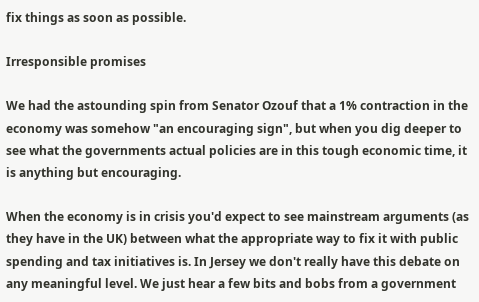fix things as soon as possible.

Irresponsible promises

We had the astounding spin from Senator Ozouf that a 1% contraction in the economy was somehow "an encouraging sign", but when you dig deeper to see what the governments actual policies are in this tough economic time, it is anything but encouraging.

When the economy is in crisis you'd expect to see mainstream arguments (as they have in the UK) between what the appropriate way to fix it with public spending and tax initiatives is. In Jersey we don't really have this debate on any meaningful level. We just hear a few bits and bobs from a government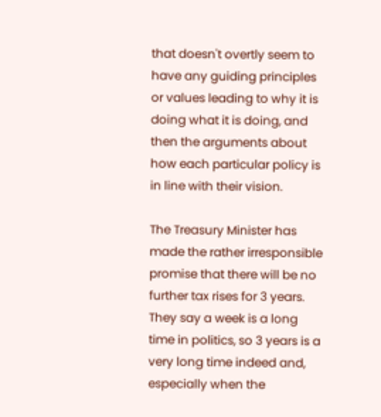that doesn't overtly seem to have any guiding principles or values leading to why it is doing what it is doing, and then the arguments about how each particular policy is in line with their vision.

The Treasury Minister has made the rather irresponsible promise that there will be no further tax rises for 3 years. They say a week is a long time in politics, so 3 years is a very long time indeed and, especially when the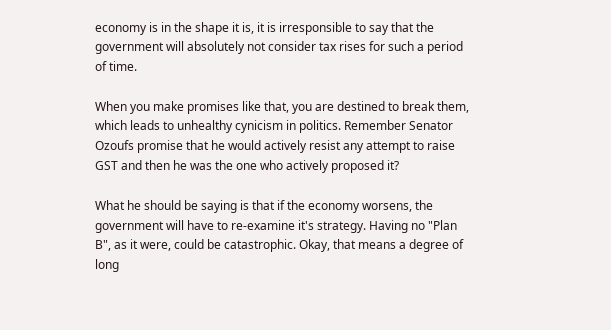economy is in the shape it is, it is irresponsible to say that the government will absolutely not consider tax rises for such a period of time.

When you make promises like that, you are destined to break them, which leads to unhealthy cynicism in politics. Remember Senator Ozoufs promise that he would actively resist any attempt to raise GST and then he was the one who actively proposed it?

What he should be saying is that if the economy worsens, the government will have to re-examine it's strategy. Having no "Plan B", as it were, could be catastrophic. Okay, that means a degree of long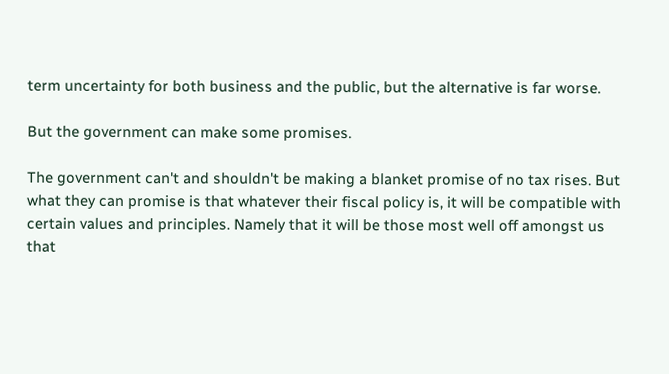term uncertainty for both business and the public, but the alternative is far worse.

But the government can make some promises.

The government can't and shouldn't be making a blanket promise of no tax rises. But what they can promise is that whatever their fiscal policy is, it will be compatible with certain values and principles. Namely that it will be those most well off amongst us that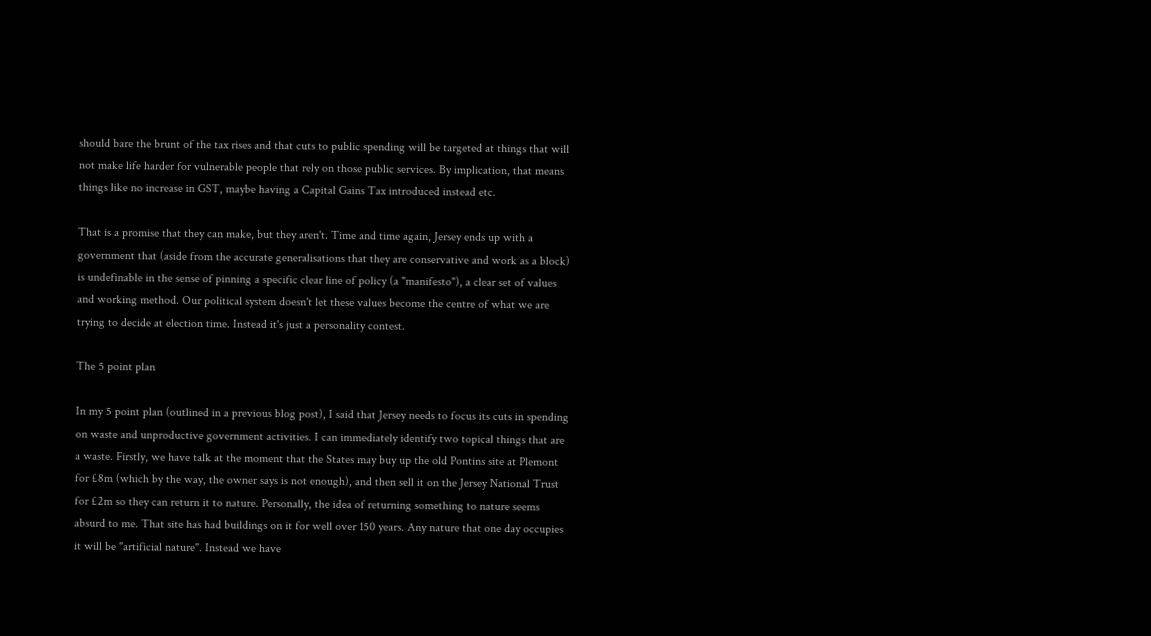should bare the brunt of the tax rises and that cuts to public spending will be targeted at things that will not make life harder for vulnerable people that rely on those public services. By implication, that means things like no increase in GST, maybe having a Capital Gains Tax introduced instead etc.

That is a promise that they can make, but they aren't. Time and time again, Jersey ends up with a government that (aside from the accurate generalisations that they are conservative and work as a block) is undefinable in the sense of pinning a specific clear line of policy (a "manifesto"), a clear set of values and working method. Our political system doesn't let these values become the centre of what we are trying to decide at election time. Instead it's just a personality contest.

The 5 point plan

In my 5 point plan (outlined in a previous blog post), I said that Jersey needs to focus its cuts in spending on waste and unproductive government activities. I can immediately identify two topical things that are a waste. Firstly, we have talk at the moment that the States may buy up the old Pontins site at Plemont for £8m (which by the way, the owner says is not enough), and then sell it on the Jersey National Trust for £2m so they can return it to nature. Personally, the idea of returning something to nature seems absurd to me. That site has had buildings on it for well over 150 years. Any nature that one day occupies it will be "artificial nature". Instead we have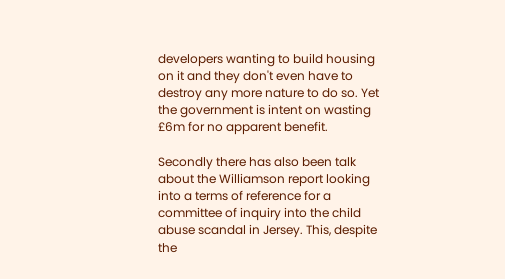developers wanting to build housing on it and they don't even have to destroy any more nature to do so. Yet the government is intent on wasting £6m for no apparent benefit.

Secondly there has also been talk about the Williamson report looking into a terms of reference for a committee of inquiry into the child abuse scandal in Jersey. This, despite the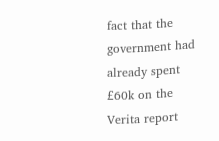fact that the government had already spent £60k on the Verita report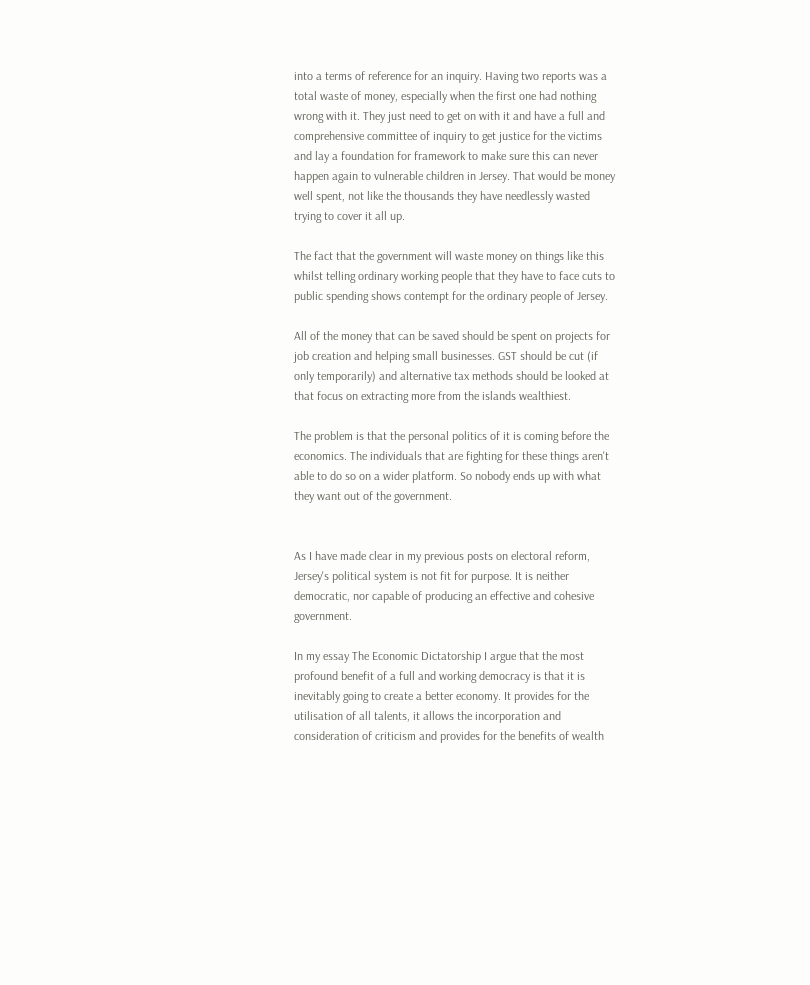into a terms of reference for an inquiry. Having two reports was a total waste of money, especially when the first one had nothing wrong with it. They just need to get on with it and have a full and comprehensive committee of inquiry to get justice for the victims and lay a foundation for framework to make sure this can never happen again to vulnerable children in Jersey. That would be money well spent, not like the thousands they have needlessly wasted trying to cover it all up.

The fact that the government will waste money on things like this whilst telling ordinary working people that they have to face cuts to public spending shows contempt for the ordinary people of Jersey.

All of the money that can be saved should be spent on projects for job creation and helping small businesses. GST should be cut (if only temporarily) and alternative tax methods should be looked at that focus on extracting more from the islands wealthiest.

The problem is that the personal politics of it is coming before the economics. The individuals that are fighting for these things aren't able to do so on a wider platform. So nobody ends up with what they want out of the government.


As I have made clear in my previous posts on electoral reform, Jersey's political system is not fit for purpose. It is neither democratic, nor capable of producing an effective and cohesive government.

In my essay The Economic Dictatorship I argue that the most profound benefit of a full and working democracy is that it is inevitably going to create a better economy. It provides for the utilisation of all talents, it allows the incorporation and consideration of criticism and provides for the benefits of wealth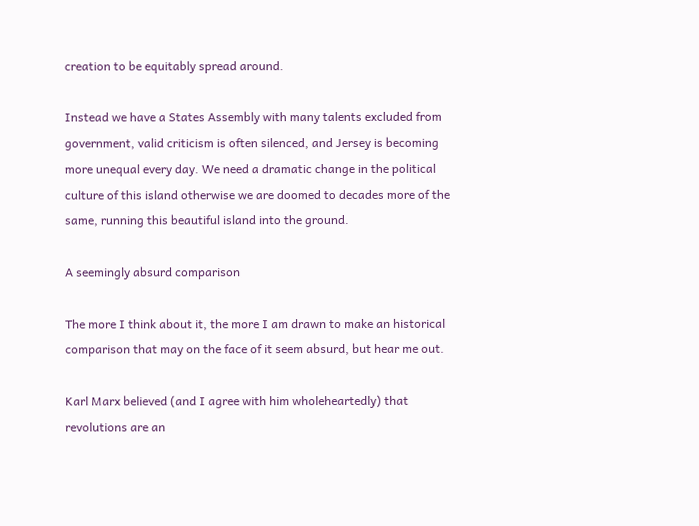creation to be equitably spread around.

Instead we have a States Assembly with many talents excluded from government, valid criticism is often silenced, and Jersey is becoming more unequal every day. We need a dramatic change in the political culture of this island otherwise we are doomed to decades more of the same, running this beautiful island into the ground.

A seemingly absurd comparison

The more I think about it, the more I am drawn to make an historical comparison that may on the face of it seem absurd, but hear me out.

Karl Marx believed (and I agree with him wholeheartedly) that revolutions are an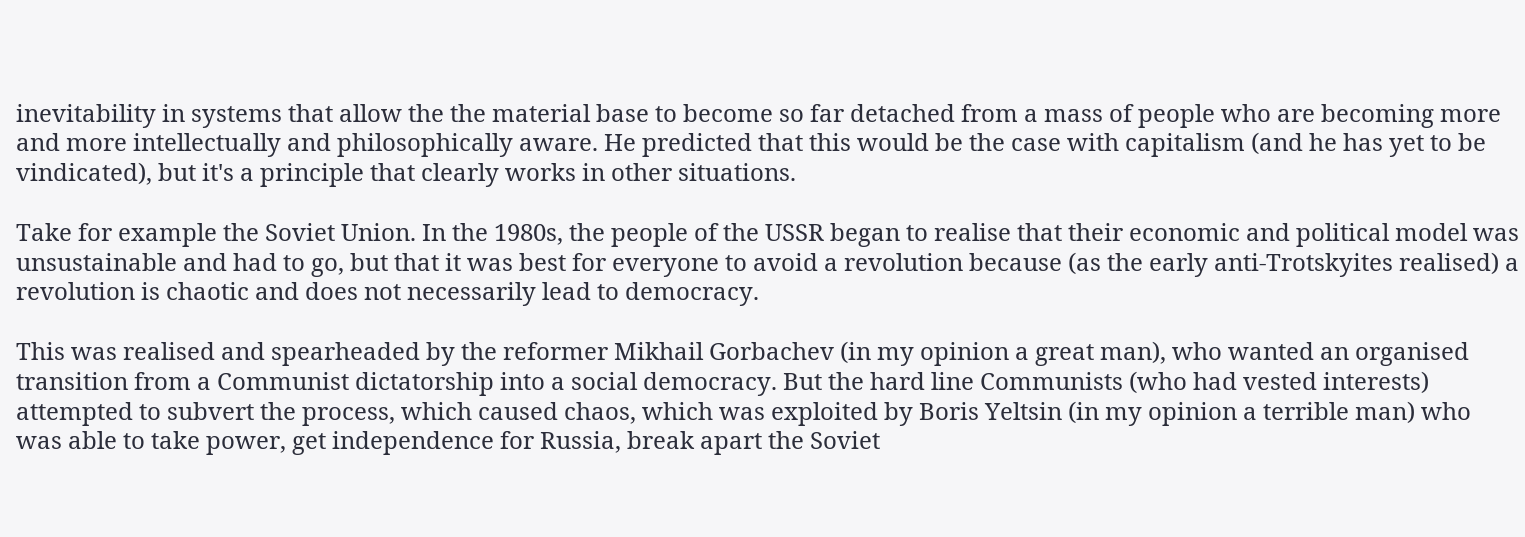inevitability in systems that allow the the material base to become so far detached from a mass of people who are becoming more and more intellectually and philosophically aware. He predicted that this would be the case with capitalism (and he has yet to be vindicated), but it's a principle that clearly works in other situations.

Take for example the Soviet Union. In the 1980s, the people of the USSR began to realise that their economic and political model was unsustainable and had to go, but that it was best for everyone to avoid a revolution because (as the early anti-Trotskyites realised) a revolution is chaotic and does not necessarily lead to democracy.

This was realised and spearheaded by the reformer Mikhail Gorbachev (in my opinion a great man), who wanted an organised transition from a Communist dictatorship into a social democracy. But the hard line Communists (who had vested interests) attempted to subvert the process, which caused chaos, which was exploited by Boris Yeltsin (in my opinion a terrible man) who was able to take power, get independence for Russia, break apart the Soviet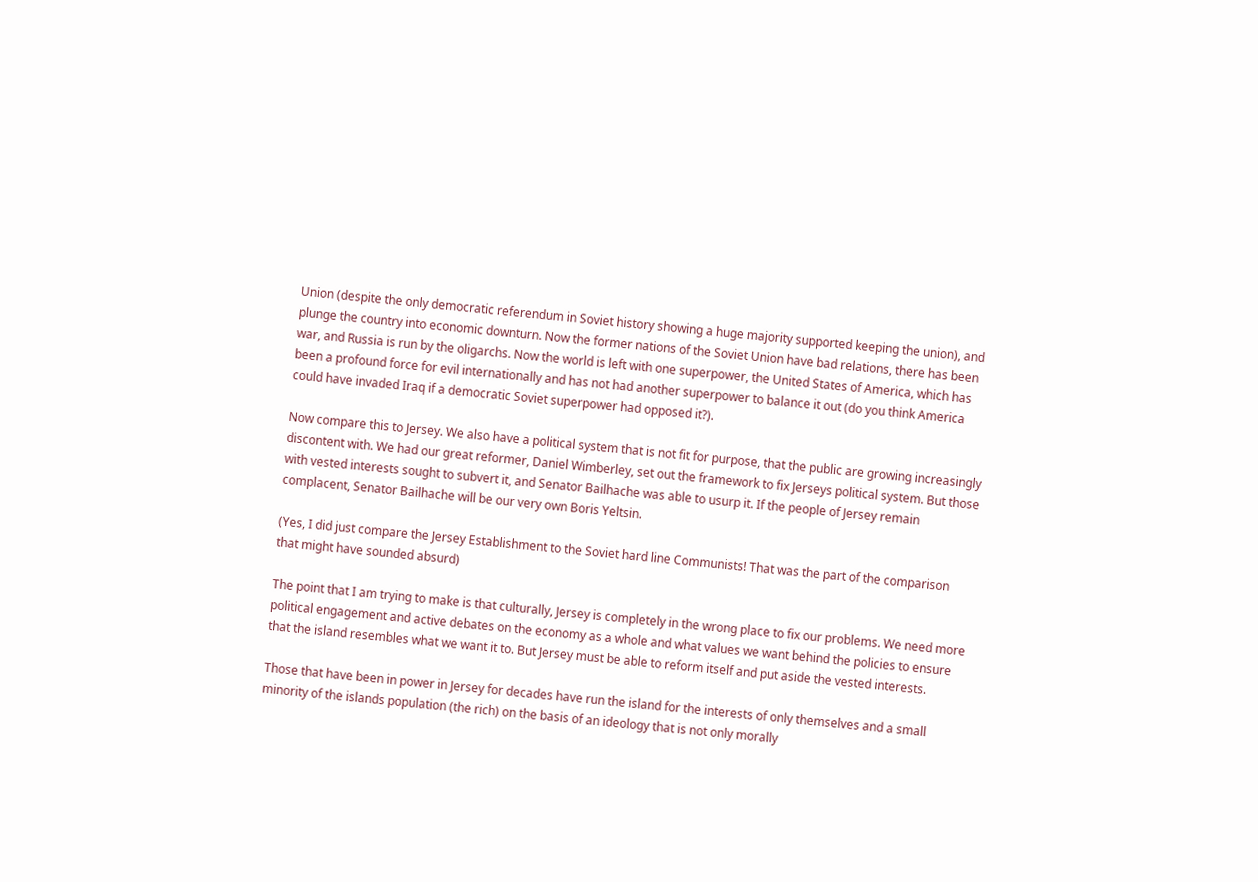Union (despite the only democratic referendum in Soviet history showing a huge majority supported keeping the union), and plunge the country into economic downturn. Now the former nations of the Soviet Union have bad relations, there has been war, and Russia is run by the oligarchs. Now the world is left with one superpower, the United States of America, which has been a profound force for evil internationally and has not had another superpower to balance it out (do you think America could have invaded Iraq if a democratic Soviet superpower had opposed it?).

Now compare this to Jersey. We also have a political system that is not fit for purpose, that the public are growing increasingly discontent with. We had our great reformer, Daniel Wimberley, set out the framework to fix Jerseys political system. But those with vested interests sought to subvert it, and Senator Bailhache was able to usurp it. If the people of Jersey remain complacent, Senator Bailhache will be our very own Boris Yeltsin.

(Yes, I did just compare the Jersey Establishment to the Soviet hard line Communists! That was the part of the comparison that might have sounded absurd)

The point that I am trying to make is that culturally, Jersey is completely in the wrong place to fix our problems. We need more political engagement and active debates on the economy as a whole and what values we want behind the policies to ensure that the island resembles what we want it to. But Jersey must be able to reform itself and put aside the vested interests.

Those that have been in power in Jersey for decades have run the island for the interests of only themselves and a small minority of the islands population (the rich) on the basis of an ideology that is not only morally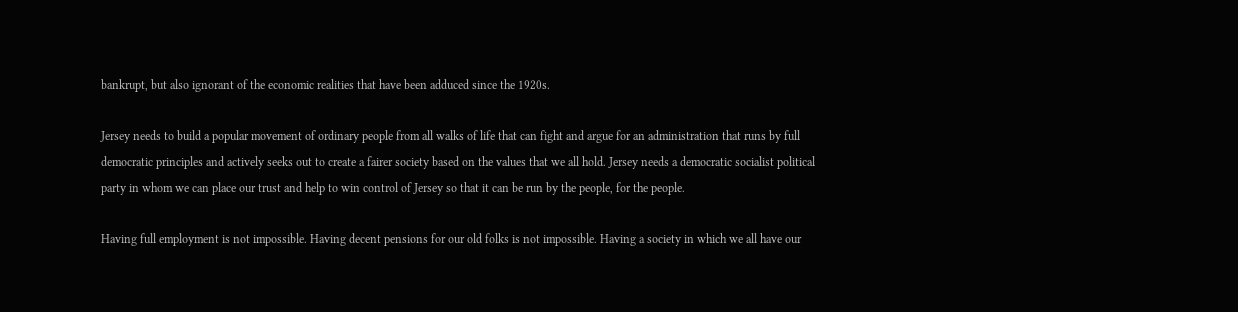bankrupt, but also ignorant of the economic realities that have been adduced since the 1920s.

Jersey needs to build a popular movement of ordinary people from all walks of life that can fight and argue for an administration that runs by full democratic principles and actively seeks out to create a fairer society based on the values that we all hold. Jersey needs a democratic socialist political party in whom we can place our trust and help to win control of Jersey so that it can be run by the people, for the people.

Having full employment is not impossible. Having decent pensions for our old folks is not impossible. Having a society in which we all have our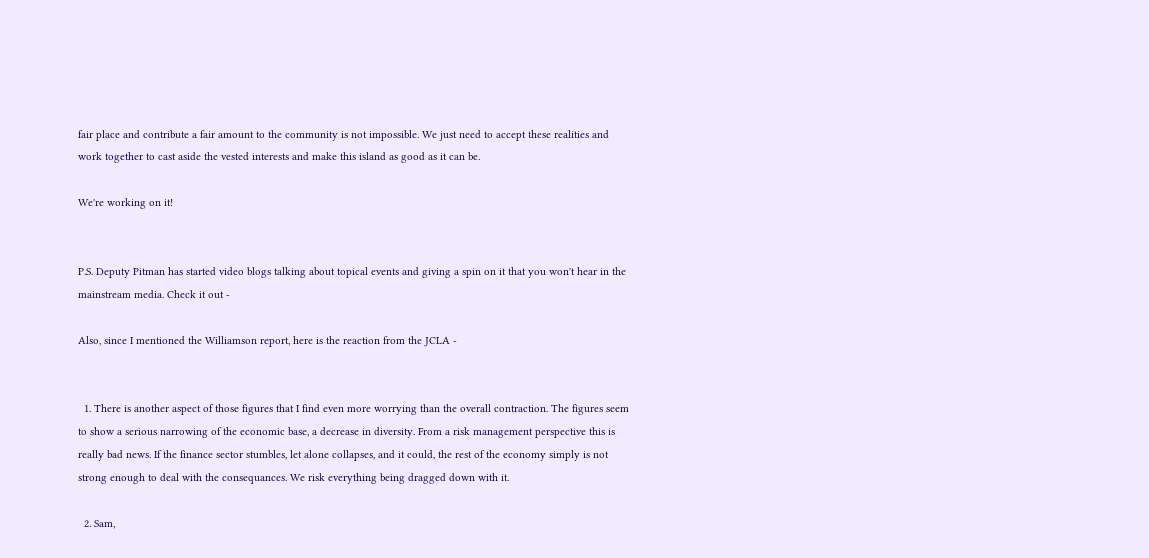fair place and contribute a fair amount to the community is not impossible. We just need to accept these realities and work together to cast aside the vested interests and make this island as good as it can be.

We're working on it!


P.S. Deputy Pitman has started video blogs talking about topical events and giving a spin on it that you won't hear in the mainstream media. Check it out -

Also, since I mentioned the Williamson report, here is the reaction from the JCLA -


  1. There is another aspect of those figures that I find even more worrying than the overall contraction. The figures seem to show a serious narrowing of the economic base, a decrease in diversity. From a risk management perspective this is really bad news. If the finance sector stumbles, let alone collapses, and it could, the rest of the economy simply is not strong enough to deal with the consequances. We risk everything being dragged down with it.

  2. Sam,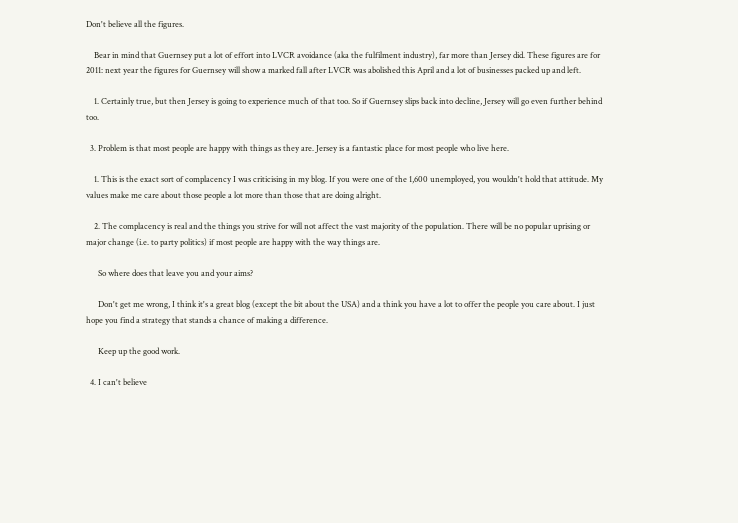Don't believe all the figures.

    Bear in mind that Guernsey put a lot of effort into LVCR avoidance (aka the fulfilment industry), far more than Jersey did. These figures are for 2011: next year the figures for Guernsey will show a marked fall after LVCR was abolished this April and a lot of businesses packed up and left.

    1. Certainly true, but then Jersey is going to experience much of that too. So if Guernsey slips back into decline, Jersey will go even further behind too.

  3. Problem is that most people are happy with things as they are. Jersey is a fantastic place for most people who live here.

    1. This is the exact sort of complacency I was criticising in my blog. If you were one of the 1,600 unemployed, you wouldn't hold that attitude. My values make me care about those people a lot more than those that are doing alright.

    2. The complacency is real and the things you strive for will not affect the vast majority of the population. There will be no popular uprising or major change (i.e. to party politics) if most people are happy with the way things are.

      So where does that leave you and your aims?

      Don't get me wrong, I think it's a great blog (except the bit about the USA) and a think you have a lot to offer the people you care about. I just hope you find a strategy that stands a chance of making a difference.

      Keep up the good work.

  4. I can't believe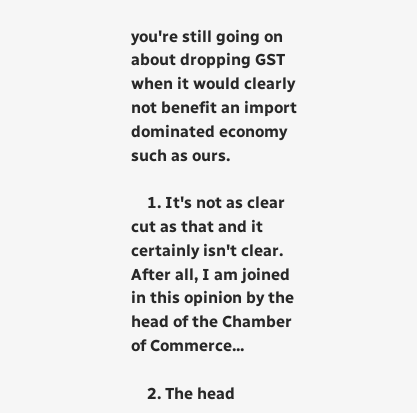you're still going on about dropping GST when it would clearly not benefit an import dominated economy such as ours.

    1. It's not as clear cut as that and it certainly isn't clear. After all, I am joined in this opinion by the head of the Chamber of Commerce...

    2. The head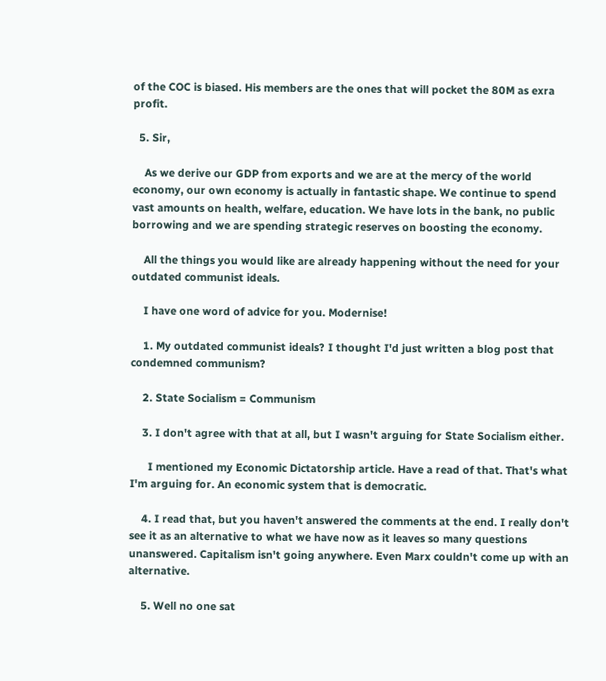of the COC is biased. His members are the ones that will pocket the 80M as exra profit.

  5. Sir,

    As we derive our GDP from exports and we are at the mercy of the world economy, our own economy is actually in fantastic shape. We continue to spend vast amounts on health, welfare, education. We have lots in the bank, no public borrowing and we are spending strategic reserves on boosting the economy.

    All the things you would like are already happening without the need for your outdated communist ideals.

    I have one word of advice for you. Modernise!

    1. My outdated communist ideals? I thought I'd just written a blog post that condemned communism?

    2. State Socialism = Communism

    3. I don't agree with that at all, but I wasn't arguing for State Socialism either.

      I mentioned my Economic Dictatorship article. Have a read of that. That's what I'm arguing for. An economic system that is democratic.

    4. I read that, but you haven't answered the comments at the end. I really don't see it as an alternative to what we have now as it leaves so many questions unanswered. Capitalism isn't going anywhere. Even Marx couldn't come up with an alternative.

    5. Well no one sat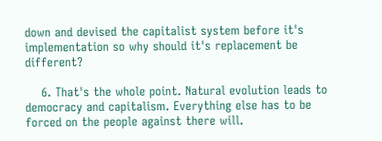down and devised the capitalist system before it's implementation so why should it's replacement be different?

    6. That's the whole point. Natural evolution leads to democracy and capitalism. Everything else has to be forced on the people against there will.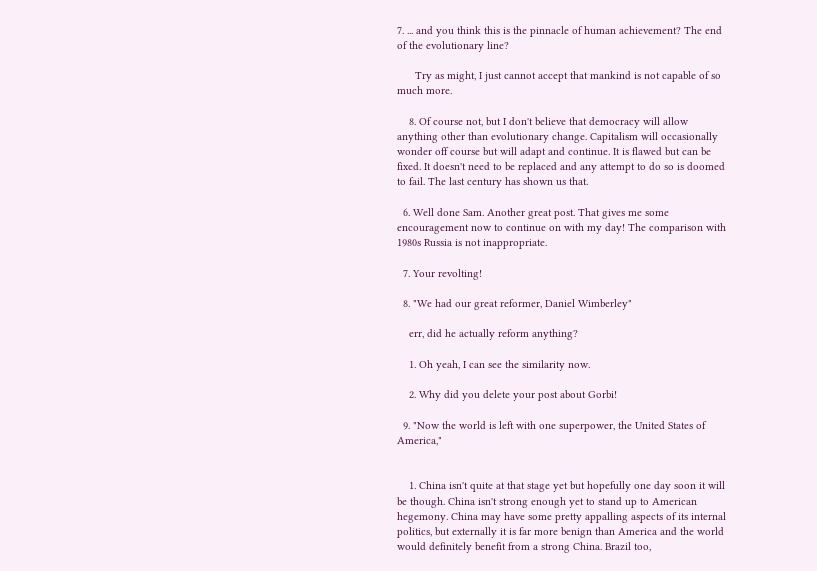7. ... and you think this is the pinnacle of human achievement? The end of the evolutionary line?

      Try as might, I just cannot accept that mankind is not capable of so much more.

    8. Of course not, but I don't believe that democracy will allow anything other than evolutionary change. Capitalism will occasionally wonder off course but will adapt and continue. It is flawed but can be fixed. It doesn't need to be replaced and any attempt to do so is doomed to fail. The last century has shown us that.

  6. Well done Sam. Another great post. That gives me some encouragement now to continue on with my day! The comparison with 1980s Russia is not inappropriate.

  7. Your revolting!

  8. "We had our great reformer, Daniel Wimberley"

    err, did he actually reform anything?

    1. Oh yeah, I can see the similarity now.

    2. Why did you delete your post about Gorbi!

  9. "Now the world is left with one superpower, the United States of America,"


    1. China isn't quite at that stage yet but hopefully one day soon it will be though. China isn't strong enough yet to stand up to American hegemony. China may have some pretty appalling aspects of its internal politics, but externally it is far more benign than America and the world would definitely benefit from a strong China. Brazil too,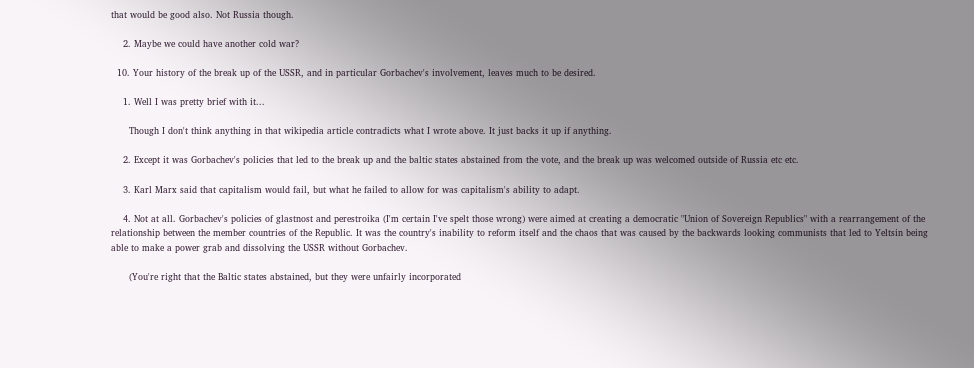that would be good also. Not Russia though.

    2. Maybe we could have another cold war?

  10. Your history of the break up of the USSR, and in particular Gorbachev's involvement, leaves much to be desired.

    1. Well I was pretty brief with it...

      Though I don't think anything in that wikipedia article contradicts what I wrote above. It just backs it up if anything.

    2. Except it was Gorbachev's policies that led to the break up and the baltic states abstained from the vote, and the break up was welcomed outside of Russia etc etc.

    3. Karl Marx said that capitalism would fail, but what he failed to allow for was capitalism's ability to adapt.

    4. Not at all. Gorbachev's policies of glastnost and perestroika (I'm certain I've spelt those wrong) were aimed at creating a democratic "Union of Sovereign Republics" with a rearrangement of the relationship between the member countries of the Republic. It was the country's inability to reform itself and the chaos that was caused by the backwards looking communists that led to Yeltsin being able to make a power grab and dissolving the USSR without Gorbachev.

      (You're right that the Baltic states abstained, but they were unfairly incorporated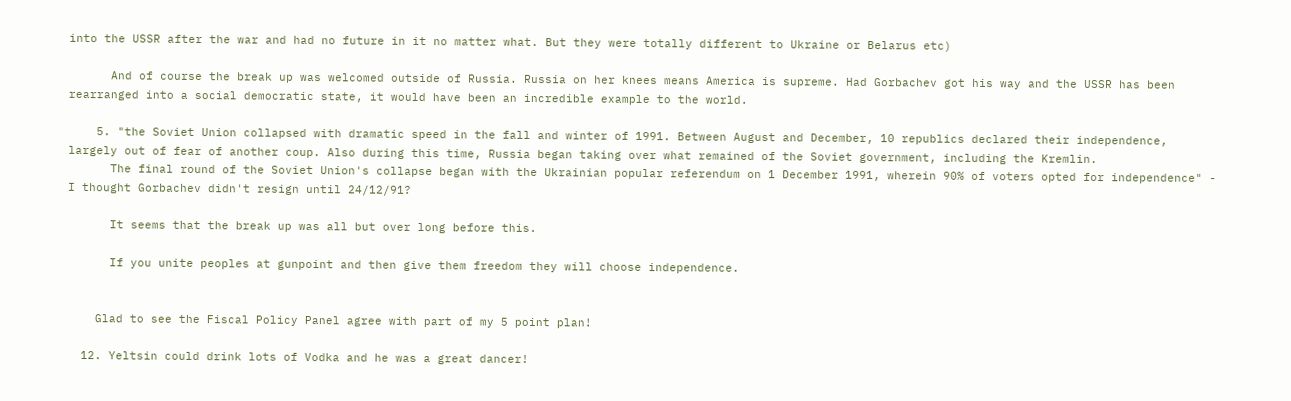into the USSR after the war and had no future in it no matter what. But they were totally different to Ukraine or Belarus etc)

      And of course the break up was welcomed outside of Russia. Russia on her knees means America is supreme. Had Gorbachev got his way and the USSR has been rearranged into a social democratic state, it would have been an incredible example to the world.

    5. "the Soviet Union collapsed with dramatic speed in the fall and winter of 1991. Between August and December, 10 republics declared their independence, largely out of fear of another coup. Also during this time, Russia began taking over what remained of the Soviet government, including the Kremlin.
      The final round of the Soviet Union's collapse began with the Ukrainian popular referendum on 1 December 1991, wherein 90% of voters opted for independence" - I thought Gorbachev didn't resign until 24/12/91?

      It seems that the break up was all but over long before this.

      If you unite peoples at gunpoint and then give them freedom they will choose independence.


    Glad to see the Fiscal Policy Panel agree with part of my 5 point plan!

  12. Yeltsin could drink lots of Vodka and he was a great dancer!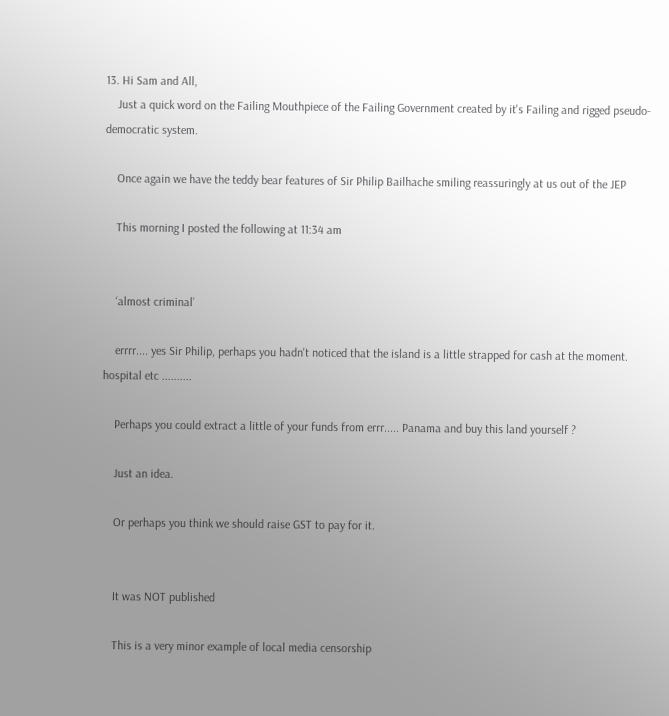13. Hi Sam and All,
    Just a quick word on the Failing Mouthpiece of the Failing Government created by it's Failing and rigged pseudo-democratic system.

    Once again we have the teddy bear features of Sir Philip Bailhache smiling reassuringly at us out of the JEP

    This morning I posted the following at 11:34 am


    ‘almost criminal’

    errrr.... yes Sir Philip, perhaps you hadn't noticed that the island is a little strapped for cash at the moment. hospital etc ..........

    Perhaps you could extract a little of your funds from errr..... Panama and buy this land yourself ?

    Just an idea.

    Or perhaps you think we should raise GST to pay for it.


    It was NOT published

    This is a very minor example of local media censorship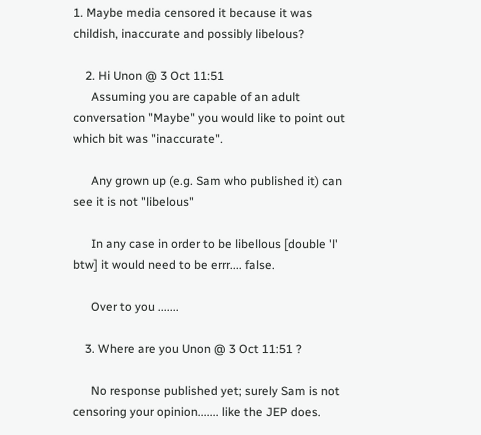1. Maybe media censored it because it was childish, inaccurate and possibly libelous?

    2. Hi Unon @ 3 Oct 11:51
      Assuming you are capable of an adult conversation "Maybe" you would like to point out which bit was "inaccurate".

      Any grown up (e.g. Sam who published it) can see it is not "libelous"

      In any case in order to be libellous [double 'l' btw] it would need to be errr.... false.

      Over to you .......

    3. Where are you Unon @ 3 Oct 11:51 ?

      No response published yet; surely Sam is not censoring your opinion....... like the JEP does.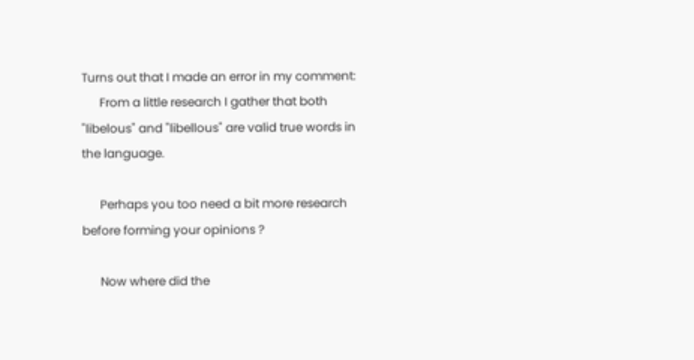Turns out that I made an error in my comment:
      From a little research I gather that both "libelous" and "libellous" are valid true words in the language.

      Perhaps you too need a bit more research before forming your opinions ?

      Now where did the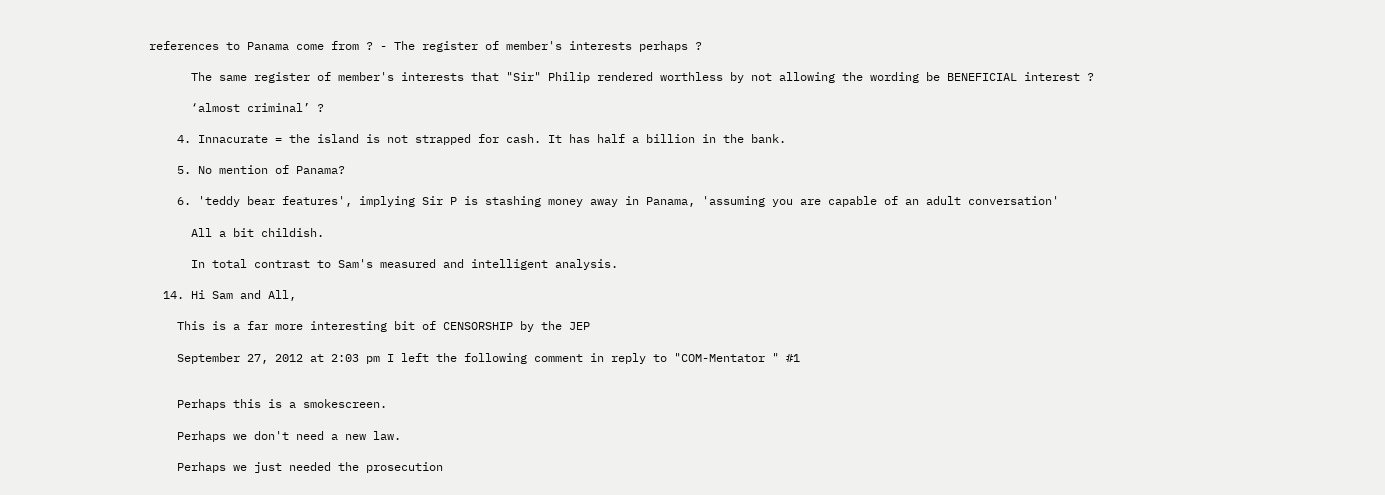references to Panama come from ? - The register of member's interests perhaps ?

      The same register of member's interests that "Sir" Philip rendered worthless by not allowing the wording be BENEFICIAL interest ?

      ‘almost criminal’ ?

    4. Innacurate = the island is not strapped for cash. It has half a billion in the bank.

    5. No mention of Panama?

    6. 'teddy bear features', implying Sir P is stashing money away in Panama, 'assuming you are capable of an adult conversation'

      All a bit childish.

      In total contrast to Sam's measured and intelligent analysis.

  14. Hi Sam and All,

    This is a far more interesting bit of CENSORSHIP by the JEP

    September 27, 2012 at 2:03 pm I left the following comment in reply to "COM-Mentator " #1


    Perhaps this is a smokescreen.

    Perhaps we don't need a new law.

    Perhaps we just needed the prosecution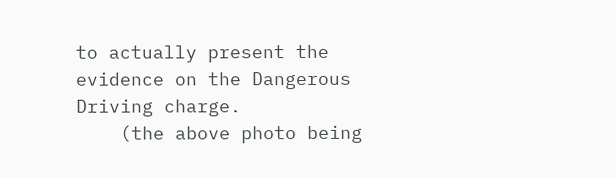to actually present the evidence on the Dangerous Driving charge.
    (the above photo being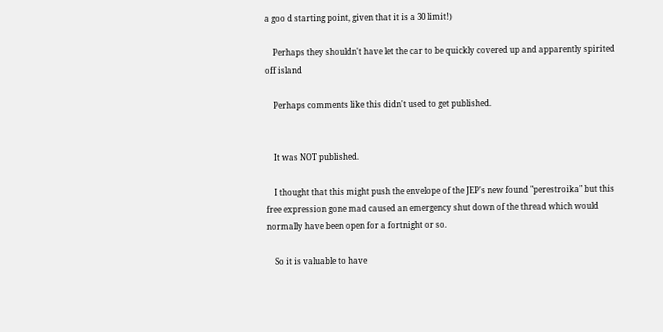a goo d starting point, given that it is a 30 limit!)

    Perhaps they shouldn't have let the car to be quickly covered up and apparently spirited off island

    Perhaps comments like this didn't used to get published.


    It was NOT published.

    I thought that this might push the envelope of the JEP's new found "perestroika" but this free expression gone mad caused an emergency shut down of the thread which would normally have been open for a fortnight or so.

    So it is valuable to have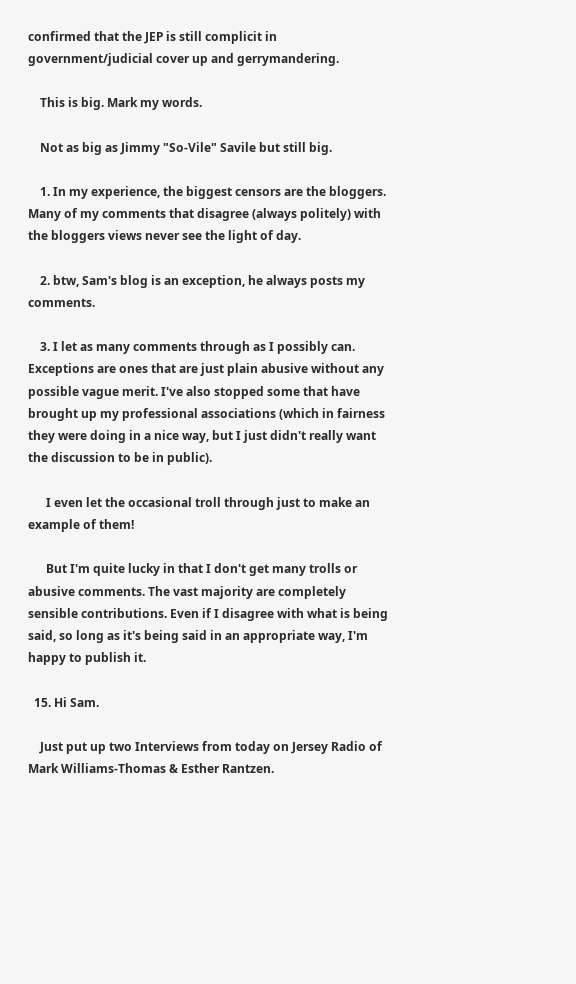confirmed that the JEP is still complicit in government/judicial cover up and gerrymandering.

    This is big. Mark my words.

    Not as big as Jimmy "So-Vile" Savile but still big.

    1. In my experience, the biggest censors are the bloggers. Many of my comments that disagree (always politely) with the bloggers views never see the light of day.

    2. btw, Sam's blog is an exception, he always posts my comments.

    3. I let as many comments through as I possibly can. Exceptions are ones that are just plain abusive without any possible vague merit. I've also stopped some that have brought up my professional associations (which in fairness they were doing in a nice way, but I just didn't really want the discussion to be in public).

      I even let the occasional troll through just to make an example of them!

      But I'm quite lucky in that I don't get many trolls or abusive comments. The vast majority are completely sensible contributions. Even if I disagree with what is being said, so long as it's being said in an appropriate way, I'm happy to publish it.

  15. Hi Sam.

    Just put up two Interviews from today on Jersey Radio of Mark Williams-Thomas & Esther Rantzen.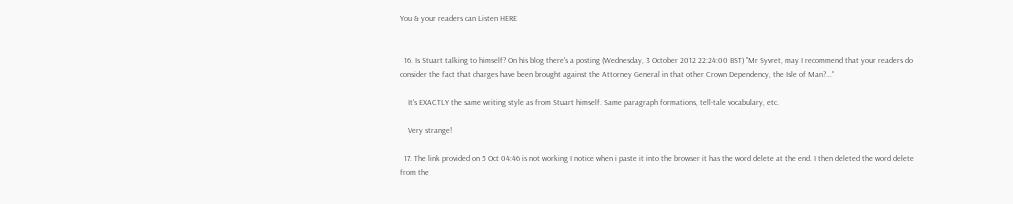You & your readers can Listen HERE


  16. Is Stuart talking to himself? On his blog there's a posting (Wednesday, 3 October 2012 22:24:00 BST) "Mr Syvret, may I recommend that your readers do consider the fact that charges have been brought against the Attorney General in that other Crown Dependency, the Isle of Man?..."

    It's EXACTLY the same writing style as from Stuart himself. Same paragraph formations, tell-tale vocabulary, etc.

    Very strange!

  17. The link provided on 5 Oct 04:46 is not working I notice when i paste it into the browser it has the word delete at the end. I then deleted the word delete from the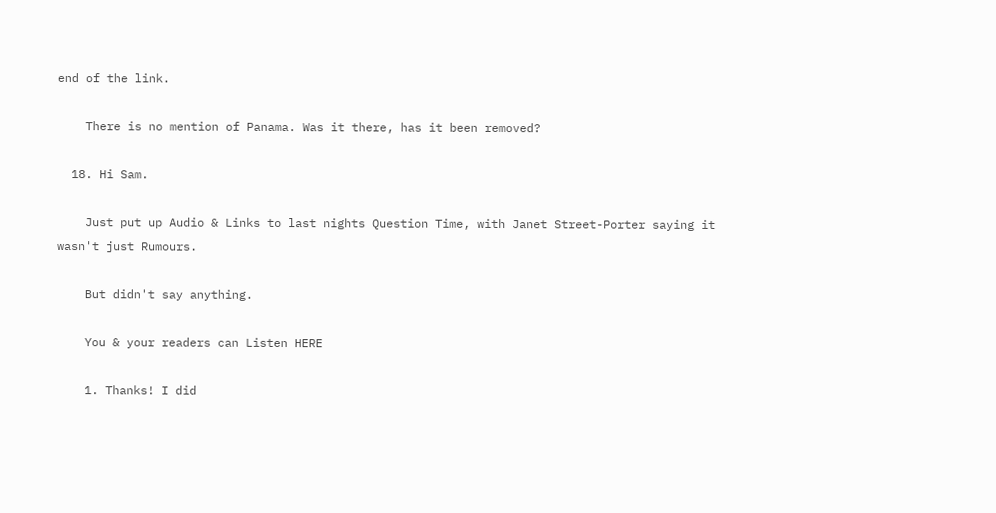end of the link.

    There is no mention of Panama. Was it there, has it been removed?

  18. Hi Sam.

    Just put up Audio & Links to last nights Question Time, with Janet Street-Porter saying it wasn't just Rumours.

    But didn't say anything.

    You & your readers can Listen HERE

    1. Thanks! I did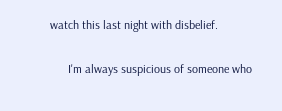watch this last night with disbelief.

      I'm always suspicious of someone who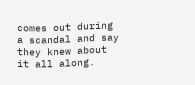comes out during a scandal and say they knew about it all along.